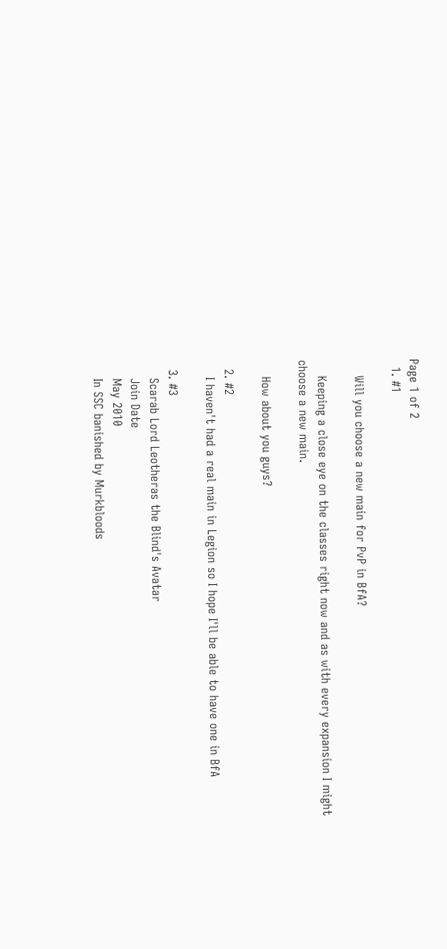Page 1 of 2
  1. #1

    Will you choose a new main for PvP in BfA?

    Keeping a close eye on the classes right now and as with every expansion I might choose a new main.

    How about you guys?

  2. #2
    I haven't had a real main in Legion so I hope I'll be able to have one in BfA

  3. #3
    Scarab Lord Leotheras the Blind's Avatar
    Join Date
    May 2010
    In SSC banished by Murkbloods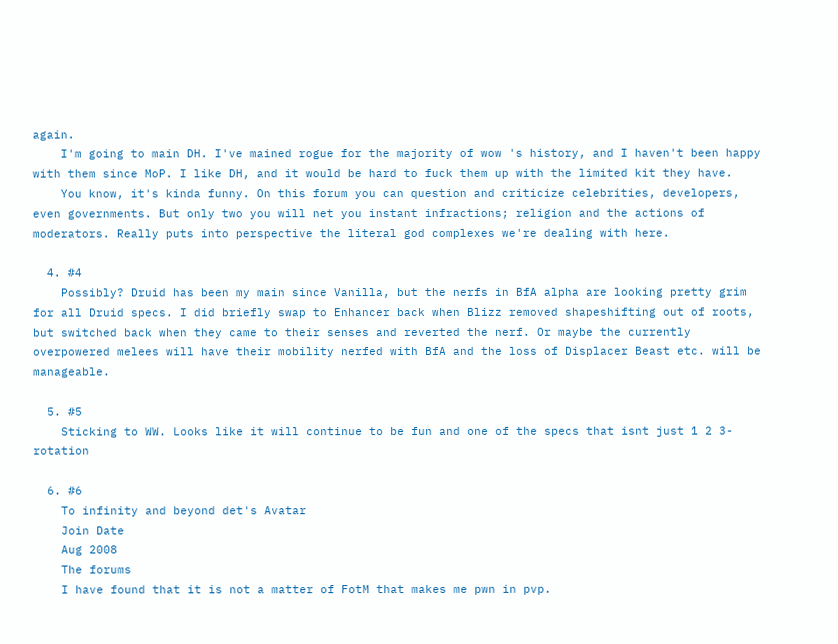again.
    I'm going to main DH. I've mained rogue for the majority of wow 's history, and I haven't been happy with them since MoP. I like DH, and it would be hard to fuck them up with the limited kit they have.
    You know, it's kinda funny. On this forum you can question and criticize celebrities, developers, even governments. But only two you will net you instant infractions; religion and the actions of moderators. Really puts into perspective the literal god complexes we're dealing with here.

  4. #4
    Possibly? Druid has been my main since Vanilla, but the nerfs in BfA alpha are looking pretty grim for all Druid specs. I did briefly swap to Enhancer back when Blizz removed shapeshifting out of roots, but switched back when they came to their senses and reverted the nerf. Or maybe the currently overpowered melees will have their mobility nerfed with BfA and the loss of Displacer Beast etc. will be manageable.

  5. #5
    Sticking to WW. Looks like it will continue to be fun and one of the specs that isnt just 1 2 3-rotation

  6. #6
    To infinity and beyond det's Avatar
    Join Date
    Aug 2008
    The forums
    I have found that it is not a matter of FotM that makes me pwn in pvp.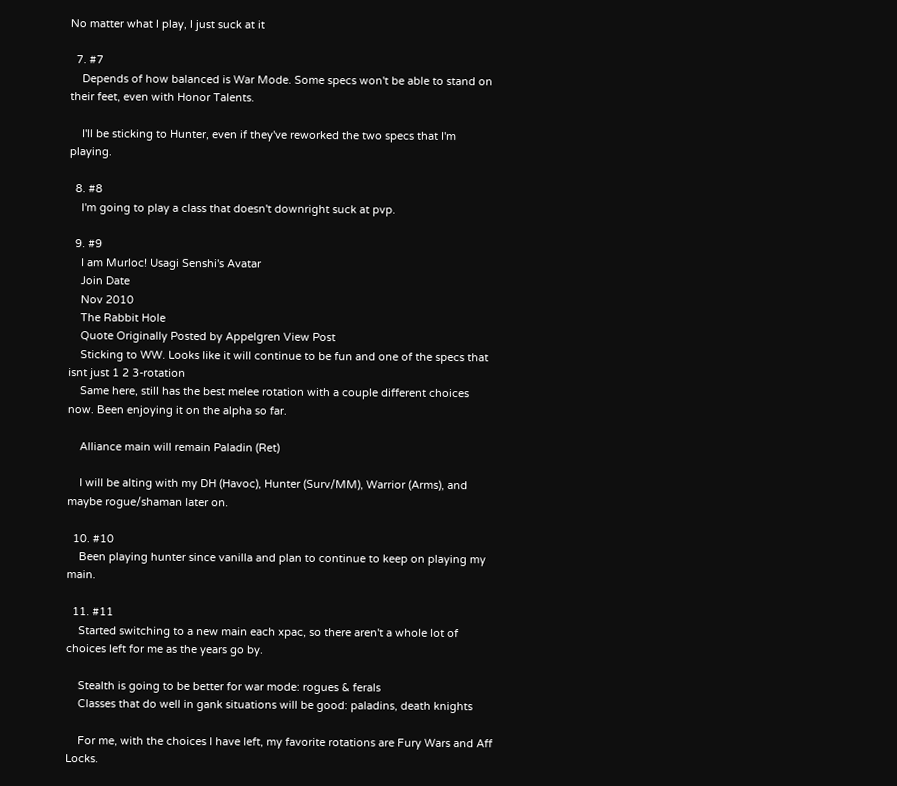No matter what I play, I just suck at it

  7. #7
    Depends of how balanced is War Mode. Some specs won't be able to stand on their feet, even with Honor Talents.

    I'll be sticking to Hunter, even if they've reworked the two specs that I'm playing.

  8. #8
    I'm going to play a class that doesn't downright suck at pvp.

  9. #9
    I am Murloc! Usagi Senshi's Avatar
    Join Date
    Nov 2010
    The Rabbit Hole
    Quote Originally Posted by Appelgren View Post
    Sticking to WW. Looks like it will continue to be fun and one of the specs that isnt just 1 2 3-rotation
    Same here, still has the best melee rotation with a couple different choices now. Been enjoying it on the alpha so far.

    Alliance main will remain Paladin (Ret)

    I will be alting with my DH (Havoc), Hunter (Surv/MM), Warrior (Arms), and maybe rogue/shaman later on.

  10. #10
    Been playing hunter since vanilla and plan to continue to keep on playing my main.

  11. #11
    Started switching to a new main each xpac, so there aren't a whole lot of choices left for me as the years go by.

    Stealth is going to be better for war mode: rogues & ferals
    Classes that do well in gank situations will be good: paladins, death knights

    For me, with the choices I have left, my favorite rotations are Fury Wars and Aff Locks.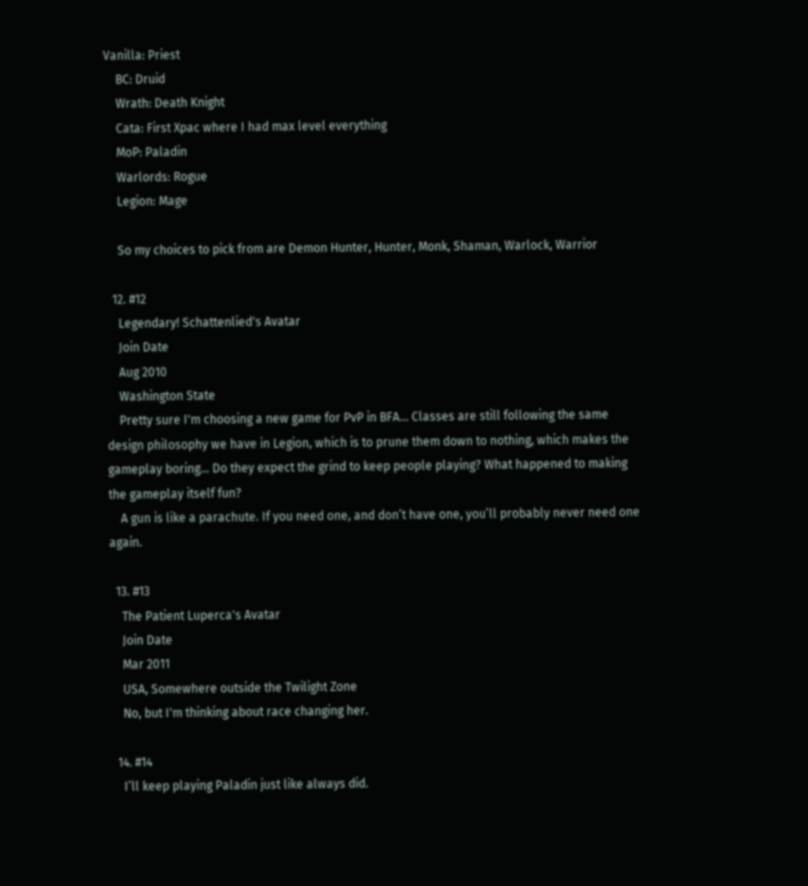Vanilla: Priest
    BC: Druid
    Wrath: Death Knight
    Cata: First Xpac where I had max level everything
    MoP: Paladin
    Warlords: Rogue
    Legion: Mage

    So my choices to pick from are Demon Hunter, Hunter, Monk, Shaman, Warlock, Warrior

  12. #12
    Legendary! Schattenlied's Avatar
    Join Date
    Aug 2010
    Washington State
    Pretty sure I'm choosing a new game for PvP in BFA... Classes are still following the same design philosophy we have in Legion, which is to prune them down to nothing, which makes the gameplay boring... Do they expect the grind to keep people playing? What happened to making the gameplay itself fun?
    A gun is like a parachute. If you need one, and don’t have one, you’ll probably never need one again.

  13. #13
    The Patient Luperca's Avatar
    Join Date
    Mar 2011
    USA, Somewhere outside the Twilight Zone
    No, but I'm thinking about race changing her.

  14. #14
    I’ll keep playing Paladin just like always did.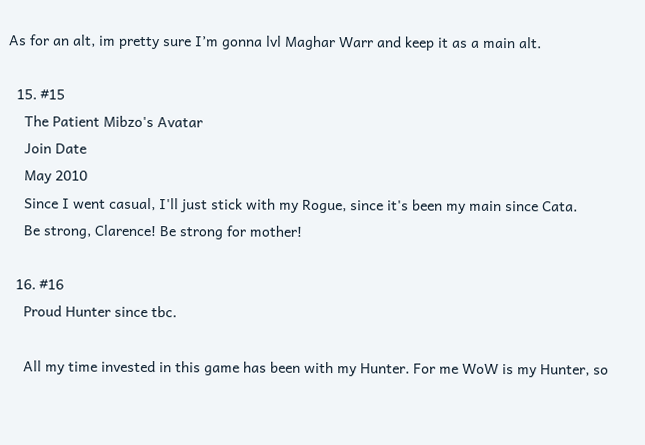As for an alt, im pretty sure I’m gonna lvl Maghar Warr and keep it as a main alt.

  15. #15
    The Patient Mibzo's Avatar
    Join Date
    May 2010
    Since I went casual, I'll just stick with my Rogue, since it's been my main since Cata.
    Be strong, Clarence! Be strong for mother!

  16. #16
    Proud Hunter since tbc.

    All my time invested in this game has been with my Hunter. For me WoW is my Hunter, so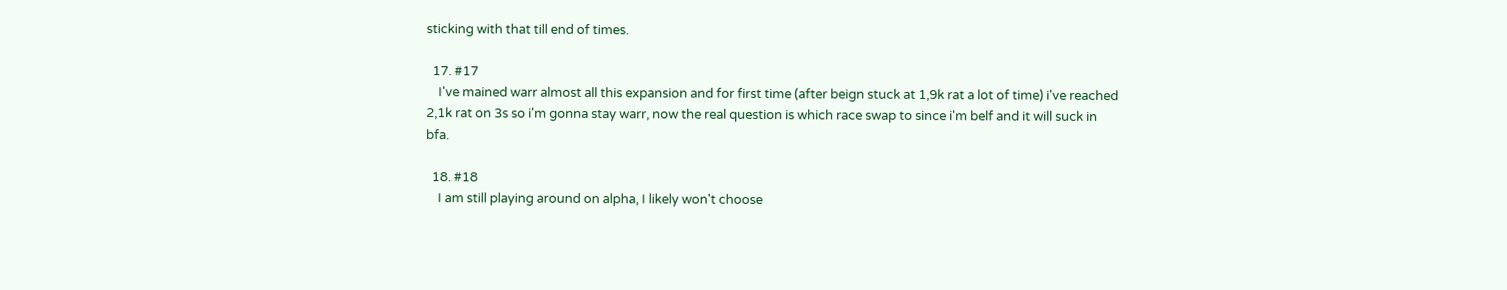sticking with that till end of times.

  17. #17
    I've mained warr almost all this expansion and for first time (after beign stuck at 1,9k rat a lot of time) i've reached 2,1k rat on 3s so i'm gonna stay warr, now the real question is which race swap to since i'm belf and it will suck in bfa.

  18. #18
    I am still playing around on alpha, I likely won't choose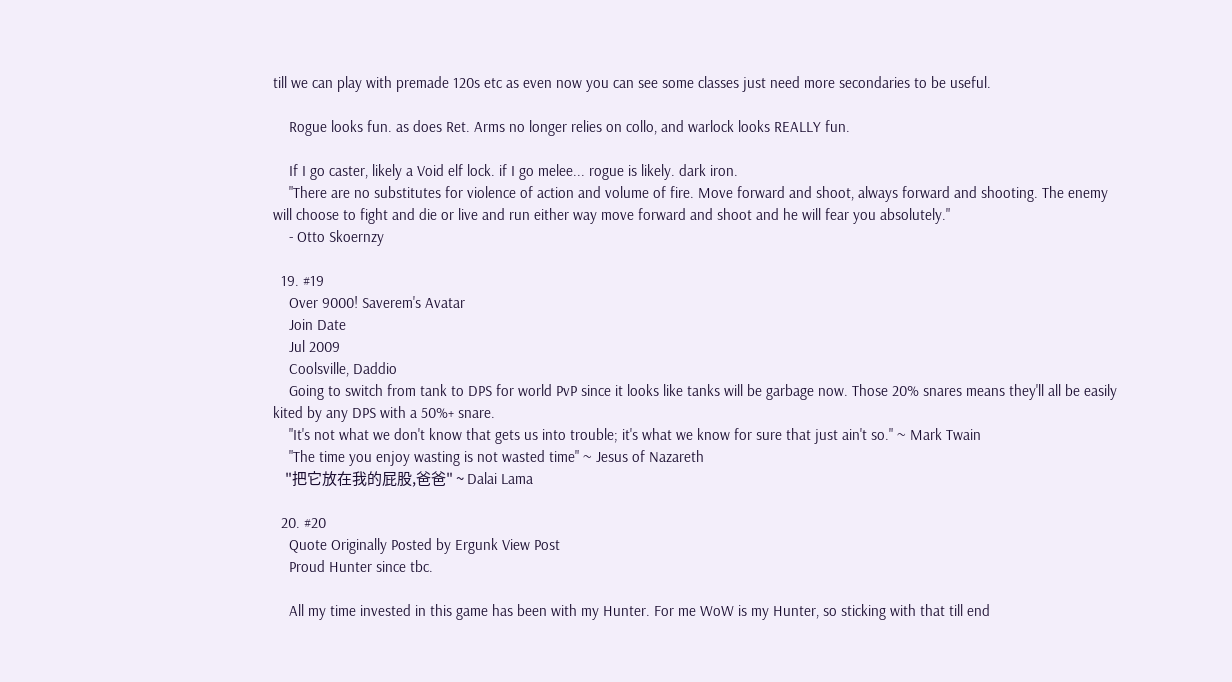till we can play with premade 120s etc as even now you can see some classes just need more secondaries to be useful.

    Rogue looks fun. as does Ret. Arms no longer relies on collo, and warlock looks REALLY fun.

    If I go caster, likely a Void elf lock. if I go melee... rogue is likely. dark iron.
    "There are no substitutes for violence of action and volume of fire. Move forward and shoot, always forward and shooting. The enemy will choose to fight and die or live and run either way move forward and shoot and he will fear you absolutely."
    - Otto Skoernzy

  19. #19
    Over 9000! Saverem's Avatar
    Join Date
    Jul 2009
    Coolsville, Daddio
    Going to switch from tank to DPS for world PvP since it looks like tanks will be garbage now. Those 20% snares means they'll all be easily kited by any DPS with a 50%+ snare.
    "It's not what we don't know that gets us into trouble; it's what we know for sure that just ain't so." ~ Mark Twain
    "The time you enjoy wasting is not wasted time" ~ Jesus of Nazareth
    "把它放在我的屁股,爸爸" ~ Dalai Lama

  20. #20
    Quote Originally Posted by Ergunk View Post
    Proud Hunter since tbc.

    All my time invested in this game has been with my Hunter. For me WoW is my Hunter, so sticking with that till end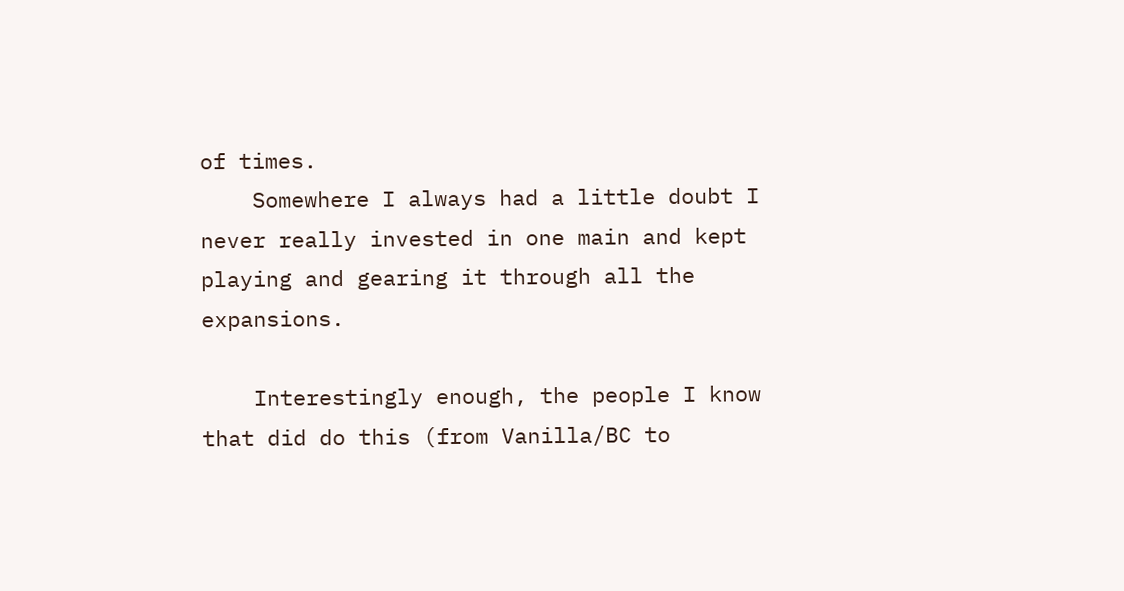of times.
    Somewhere I always had a little doubt I never really invested in one main and kept playing and gearing it through all the expansions.

    Interestingly enough, the people I know that did do this (from Vanilla/BC to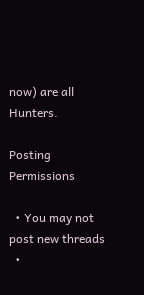now) are all Hunters.

Posting Permissions

  • You may not post new threads
  •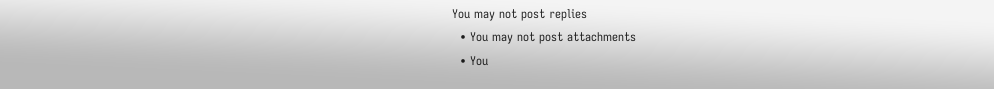You may not post replies
  • You may not post attachments
  • You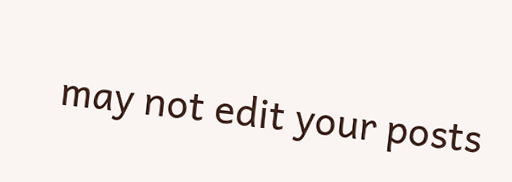may not edit your posts